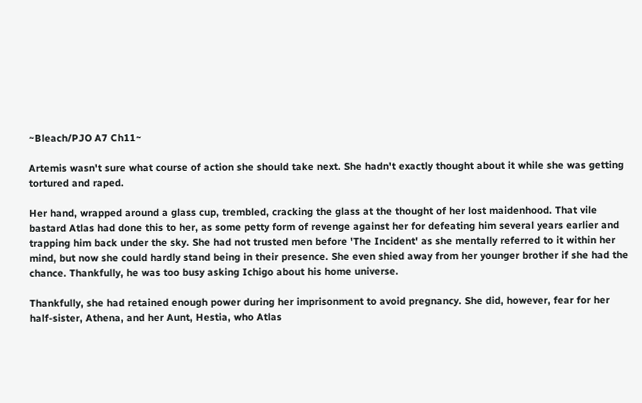~Bleach/PJO A7 Ch11~

Artemis wasn't sure what course of action she should take next. She hadn't exactly thought about it while she was getting tortured and raped.

Her hand, wrapped around a glass cup, trembled, cracking the glass at the thought of her lost maidenhood. That vile bastard Atlas had done this to her, as some petty form of revenge against her for defeating him several years earlier and trapping him back under the sky. She had not trusted men before 'The Incident' as she mentally referred to it within her mind, but now she could hardly stand being in their presence. She even shied away from her younger brother if she had the chance. Thankfully, he was too busy asking Ichigo about his home universe.

Thankfully, she had retained enough power during her imprisonment to avoid pregnancy. She did, however, fear for her half-sister, Athena, and her Aunt, Hestia, who Atlas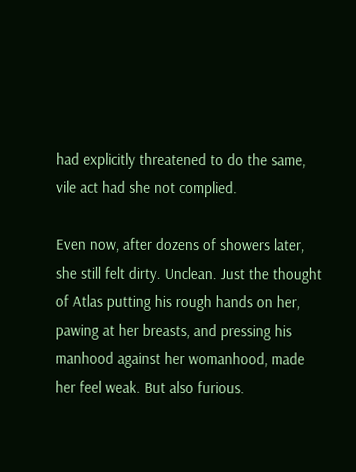had explicitly threatened to do the same, vile act had she not complied.

Even now, after dozens of showers later, she still felt dirty. Unclean. Just the thought of Atlas putting his rough hands on her, pawing at her breasts, and pressing his manhood against her womanhood, made her feel weak. But also furious.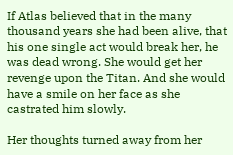If Atlas believed that in the many thousand years she had been alive, that his one single act would break her, he was dead wrong. She would get her revenge upon the Titan. And she would have a smile on her face as she castrated him slowly.

Her thoughts turned away from her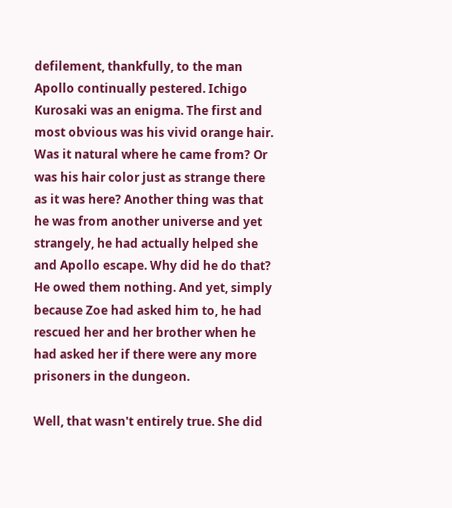defilement, thankfully, to the man Apollo continually pestered. Ichigo Kurosaki was an enigma. The first and most obvious was his vivid orange hair. Was it natural where he came from? Or was his hair color just as strange there as it was here? Another thing was that he was from another universe and yet strangely, he had actually helped she and Apollo escape. Why did he do that? He owed them nothing. And yet, simply because Zoe had asked him to, he had rescued her and her brother when he had asked her if there were any more prisoners in the dungeon.

Well, that wasn't entirely true. She did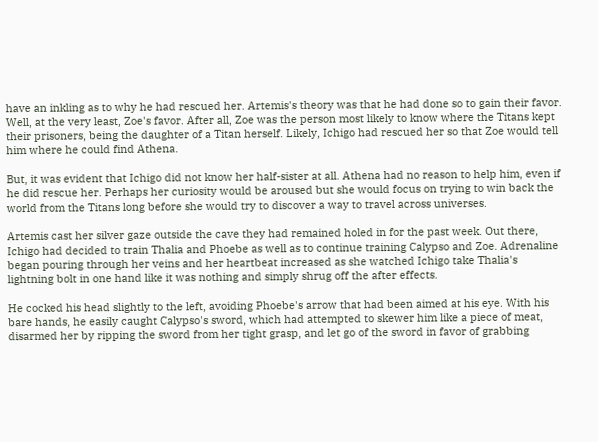have an inkling as to why he had rescued her. Artemis's theory was that he had done so to gain their favor. Well, at the very least, Zoe's favor. After all, Zoe was the person most likely to know where the Titans kept their prisoners, being the daughter of a Titan herself. Likely, Ichigo had rescued her so that Zoe would tell him where he could find Athena.

But, it was evident that Ichigo did not know her half-sister at all. Athena had no reason to help him, even if he did rescue her. Perhaps her curiosity would be aroused but she would focus on trying to win back the world from the Titans long before she would try to discover a way to travel across universes.

Artemis cast her silver gaze outside the cave they had remained holed in for the past week. Out there, Ichigo had decided to train Thalia and Phoebe as well as to continue training Calypso and Zoe. Adrenaline began pouring through her veins and her heartbeat increased as she watched Ichigo take Thalia's lightning bolt in one hand like it was nothing and simply shrug off the after effects.

He cocked his head slightly to the left, avoiding Phoebe's arrow that had been aimed at his eye. With his bare hands, he easily caught Calypso's sword, which had attempted to skewer him like a piece of meat, disarmed her by ripping the sword from her tight grasp, and let go of the sword in favor of grabbing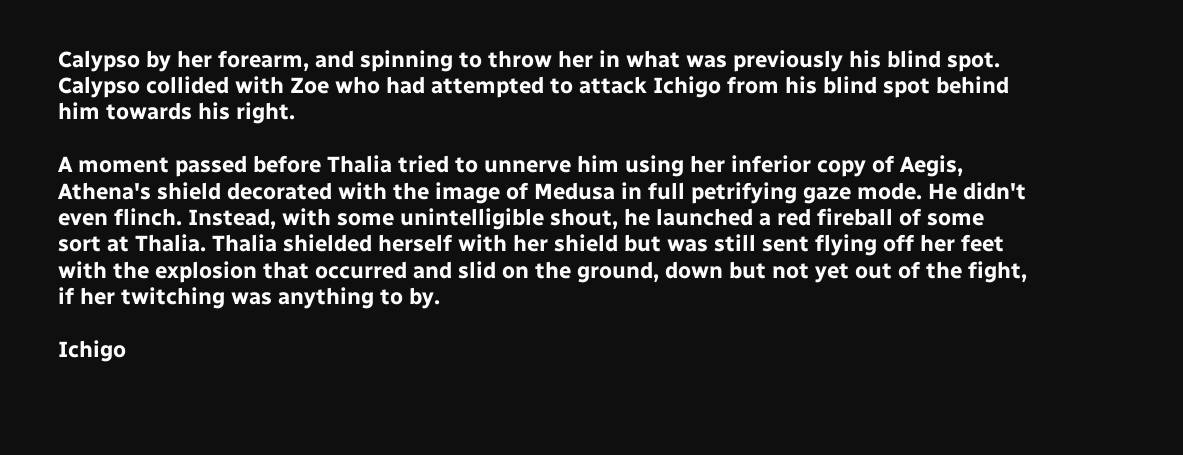Calypso by her forearm, and spinning to throw her in what was previously his blind spot. Calypso collided with Zoe who had attempted to attack Ichigo from his blind spot behind him towards his right.

A moment passed before Thalia tried to unnerve him using her inferior copy of Aegis, Athena's shield decorated with the image of Medusa in full petrifying gaze mode. He didn't even flinch. Instead, with some unintelligible shout, he launched a red fireball of some sort at Thalia. Thalia shielded herself with her shield but was still sent flying off her feet with the explosion that occurred and slid on the ground, down but not yet out of the fight, if her twitching was anything to by.

Ichigo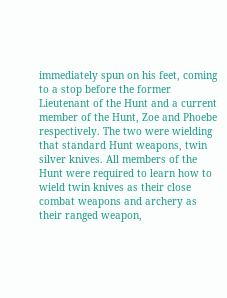immediately spun on his feet, coming to a stop before the former Lieutenant of the Hunt and a current member of the Hunt, Zoe and Phoebe respectively. The two were wielding that standard Hunt weapons, twin silver knives. All members of the Hunt were required to learn how to wield twin knives as their close combat weapons and archery as their ranged weapon,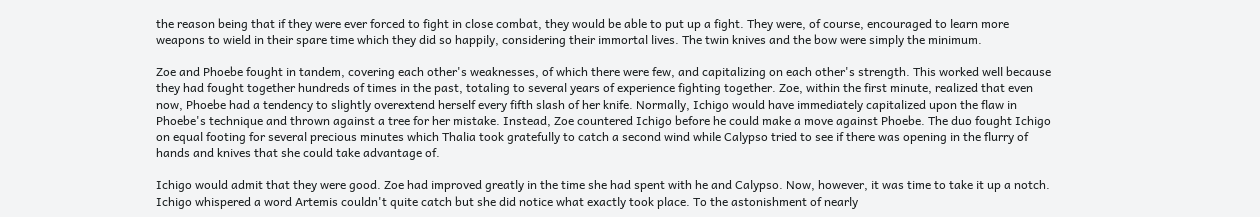the reason being that if they were ever forced to fight in close combat, they would be able to put up a fight. They were, of course, encouraged to learn more weapons to wield in their spare time which they did so happily, considering their immortal lives. The twin knives and the bow were simply the minimum.

Zoe and Phoebe fought in tandem, covering each other's weaknesses, of which there were few, and capitalizing on each other's strength. This worked well because they had fought together hundreds of times in the past, totaling to several years of experience fighting together. Zoe, within the first minute, realized that even now, Phoebe had a tendency to slightly overextend herself every fifth slash of her knife. Normally, Ichigo would have immediately capitalized upon the flaw in Phoebe's technique and thrown against a tree for her mistake. Instead, Zoe countered Ichigo before he could make a move against Phoebe. The duo fought Ichigo on equal footing for several precious minutes which Thalia took gratefully to catch a second wind while Calypso tried to see if there was opening in the flurry of hands and knives that she could take advantage of.

Ichigo would admit that they were good. Zoe had improved greatly in the time she had spent with he and Calypso. Now, however, it was time to take it up a notch. Ichigo whispered a word Artemis couldn't quite catch but she did notice what exactly took place. To the astonishment of nearly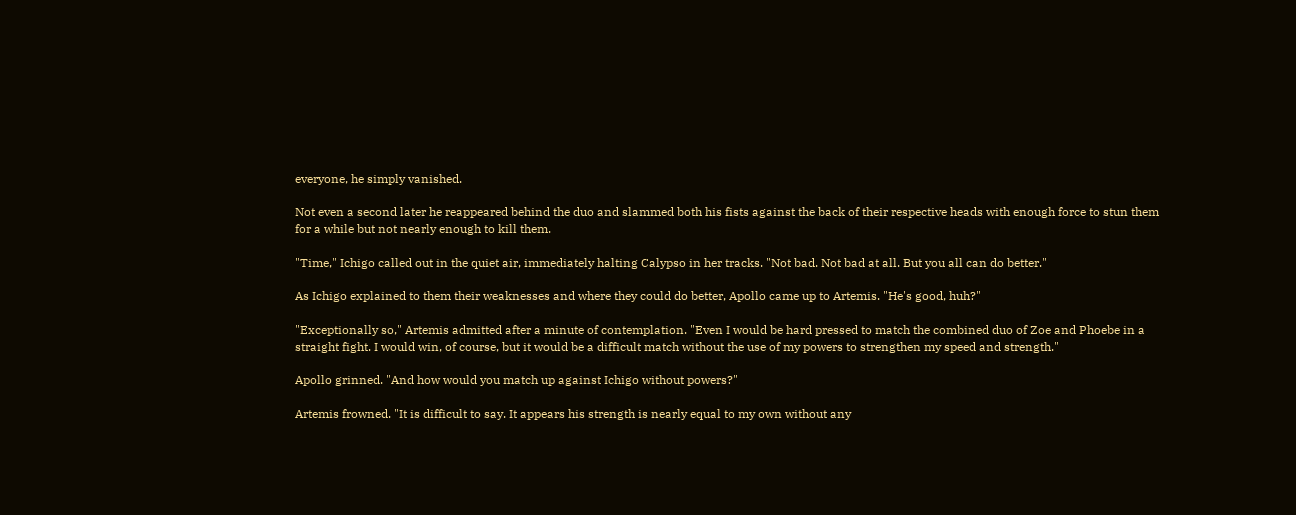everyone, he simply vanished.

Not even a second later he reappeared behind the duo and slammed both his fists against the back of their respective heads with enough force to stun them for a while but not nearly enough to kill them.

"Time," Ichigo called out in the quiet air, immediately halting Calypso in her tracks. "Not bad. Not bad at all. But you all can do better."

As Ichigo explained to them their weaknesses and where they could do better, Apollo came up to Artemis. "He's good, huh?"

"Exceptionally so," Artemis admitted after a minute of contemplation. "Even I would be hard pressed to match the combined duo of Zoe and Phoebe in a straight fight. I would win, of course, but it would be a difficult match without the use of my powers to strengthen my speed and strength."

Apollo grinned. "And how would you match up against Ichigo without powers?"

Artemis frowned. "It is difficult to say. It appears his strength is nearly equal to my own without any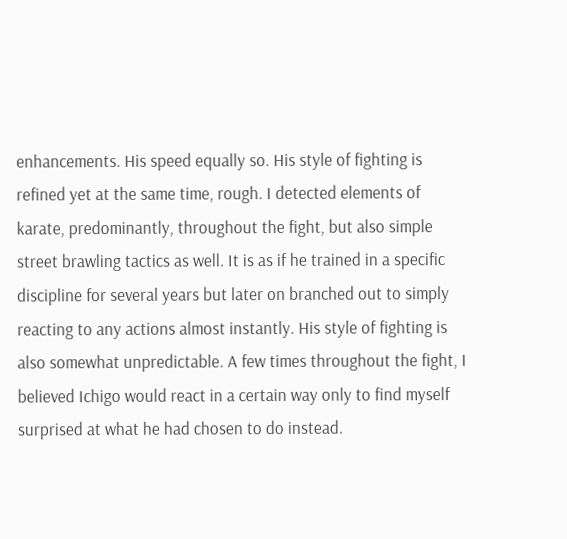enhancements. His speed equally so. His style of fighting is refined yet at the same time, rough. I detected elements of karate, predominantly, throughout the fight, but also simple street brawling tactics as well. It is as if he trained in a specific discipline for several years but later on branched out to simply reacting to any actions almost instantly. His style of fighting is also somewhat unpredictable. A few times throughout the fight, I believed Ichigo would react in a certain way only to find myself surprised at what he had chosen to do instead.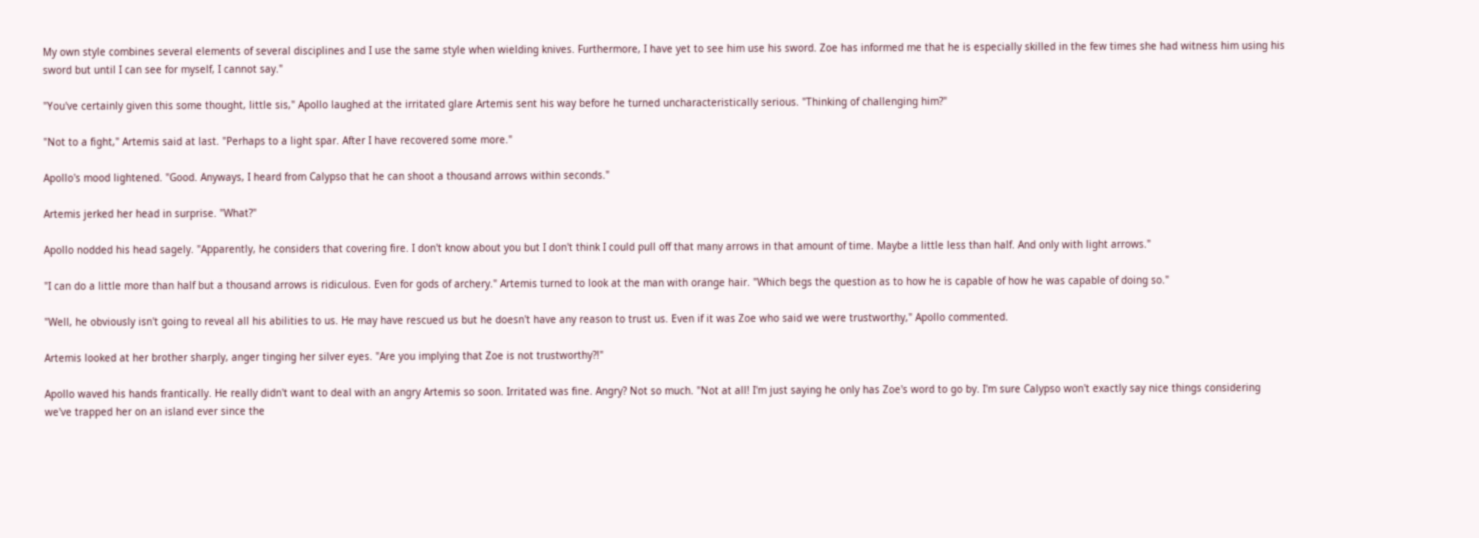My own style combines several elements of several disciplines and I use the same style when wielding knives. Furthermore, I have yet to see him use his sword. Zoe has informed me that he is especially skilled in the few times she had witness him using his sword but until I can see for myself, I cannot say."

"You've certainly given this some thought, little sis," Apollo laughed at the irritated glare Artemis sent his way before he turned uncharacteristically serious. "Thinking of challenging him?"

"Not to a fight," Artemis said at last. "Perhaps to a light spar. After I have recovered some more."

Apollo's mood lightened. "Good. Anyways, I heard from Calypso that he can shoot a thousand arrows within seconds."

Artemis jerked her head in surprise. "What?"

Apollo nodded his head sagely. "Apparently, he considers that covering fire. I don't know about you but I don't think I could pull off that many arrows in that amount of time. Maybe a little less than half. And only with light arrows."

"I can do a little more than half but a thousand arrows is ridiculous. Even for gods of archery." Artemis turned to look at the man with orange hair. "Which begs the question as to how he is capable of how he was capable of doing so."

"Well, he obviously isn't going to reveal all his abilities to us. He may have rescued us but he doesn't have any reason to trust us. Even if it was Zoe who said we were trustworthy," Apollo commented.

Artemis looked at her brother sharply, anger tinging her silver eyes. "Are you implying that Zoe is not trustworthy?!"

Apollo waved his hands frantically. He really didn't want to deal with an angry Artemis so soon. Irritated was fine. Angry? Not so much. "Not at all! I'm just saying he only has Zoe's word to go by. I'm sure Calypso won't exactly say nice things considering we've trapped her on an island ever since the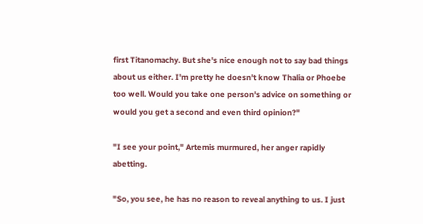first Titanomachy. But she's nice enough not to say bad things about us either. I'm pretty he doesn't know Thalia or Phoebe too well. Would you take one person's advice on something or would you get a second and even third opinion?"

"I see your point," Artemis murmured, her anger rapidly abetting.

"So, you see, he has no reason to reveal anything to us. I just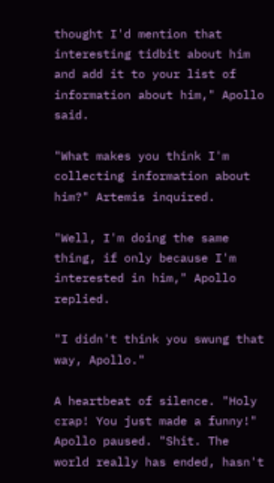thought I'd mention that interesting tidbit about him and add it to your list of information about him," Apollo said.

"What makes you think I'm collecting information about him?" Artemis inquired.

"Well, I'm doing the same thing, if only because I'm interested in him," Apollo replied.

"I didn't think you swung that way, Apollo."

A heartbeat of silence. "Holy crap! You just made a funny!" Apollo paused. "Shit. The world really has ended, hasn't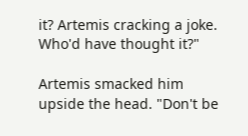it? Artemis cracking a joke. Who'd have thought it?"

Artemis smacked him upside the head. "Don't be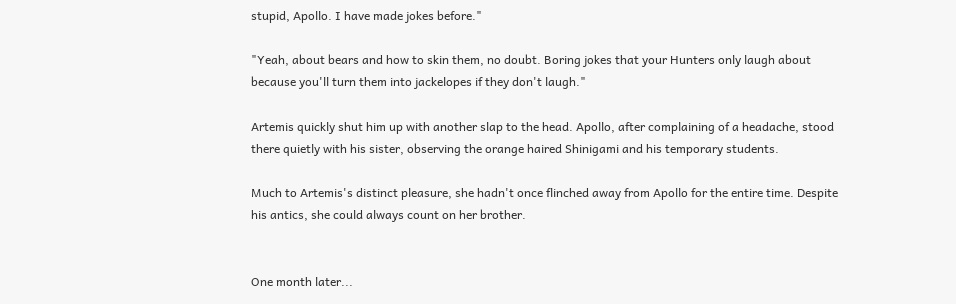stupid, Apollo. I have made jokes before."

"Yeah, about bears and how to skin them, no doubt. Boring jokes that your Hunters only laugh about because you'll turn them into jackelopes if they don't laugh."

Artemis quickly shut him up with another slap to the head. Apollo, after complaining of a headache, stood there quietly with his sister, observing the orange haired Shinigami and his temporary students.

Much to Artemis's distinct pleasure, she hadn't once flinched away from Apollo for the entire time. Despite his antics, she could always count on her brother.


One month later...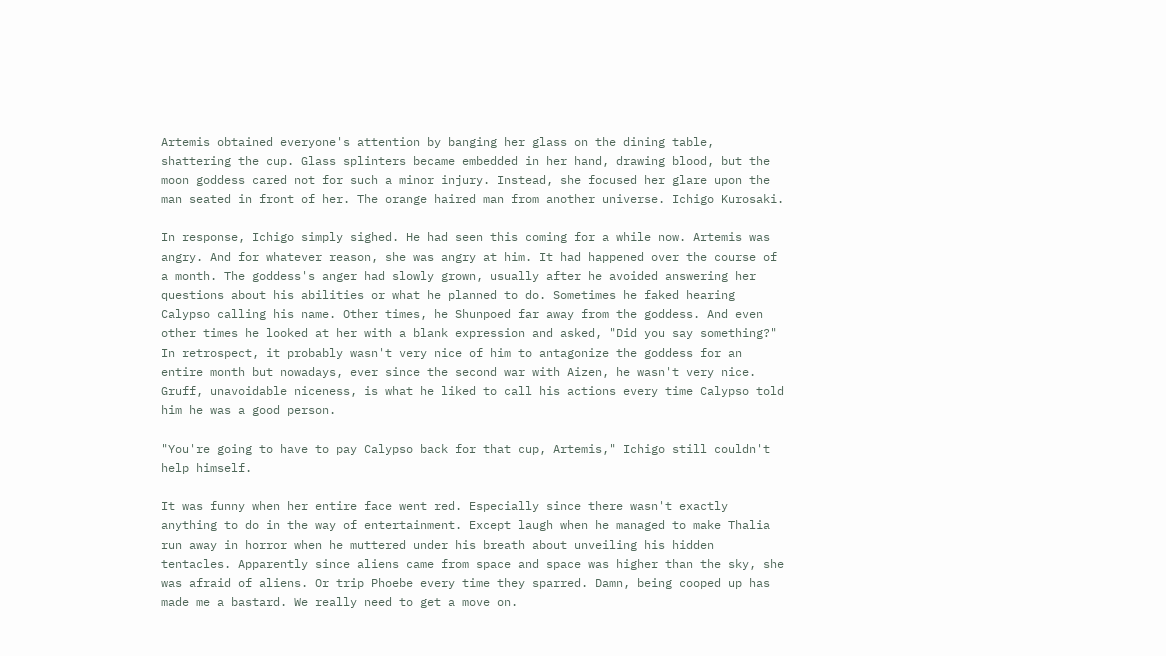Artemis obtained everyone's attention by banging her glass on the dining table, shattering the cup. Glass splinters became embedded in her hand, drawing blood, but the moon goddess cared not for such a minor injury. Instead, she focused her glare upon the man seated in front of her. The orange haired man from another universe. Ichigo Kurosaki.

In response, Ichigo simply sighed. He had seen this coming for a while now. Artemis was angry. And for whatever reason, she was angry at him. It had happened over the course of a month. The goddess's anger had slowly grown, usually after he avoided answering her questions about his abilities or what he planned to do. Sometimes he faked hearing Calypso calling his name. Other times, he Shunpoed far away from the goddess. And even other times he looked at her with a blank expression and asked, "Did you say something?" In retrospect, it probably wasn't very nice of him to antagonize the goddess for an entire month but nowadays, ever since the second war with Aizen, he wasn't very nice. Gruff, unavoidable niceness, is what he liked to call his actions every time Calypso told him he was a good person.

"You're going to have to pay Calypso back for that cup, Artemis," Ichigo still couldn't help himself.

It was funny when her entire face went red. Especially since there wasn't exactly anything to do in the way of entertainment. Except laugh when he managed to make Thalia run away in horror when he muttered under his breath about unveiling his hidden tentacles. Apparently since aliens came from space and space was higher than the sky, she was afraid of aliens. Or trip Phoebe every time they sparred. Damn, being cooped up has made me a bastard. We really need to get a move on.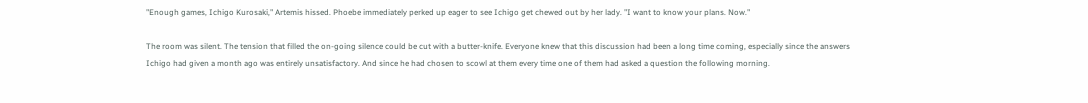"Enough games, Ichigo Kurosaki," Artemis hissed. Phoebe immediately perked up eager to see Ichigo get chewed out by her lady. "I want to know your plans. Now."

The room was silent. The tension that filled the on-going silence could be cut with a butter-knife. Everyone knew that this discussion had been a long time coming, especially since the answers Ichigo had given a month ago was entirely unsatisfactory. And since he had chosen to scowl at them every time one of them had asked a question the following morning.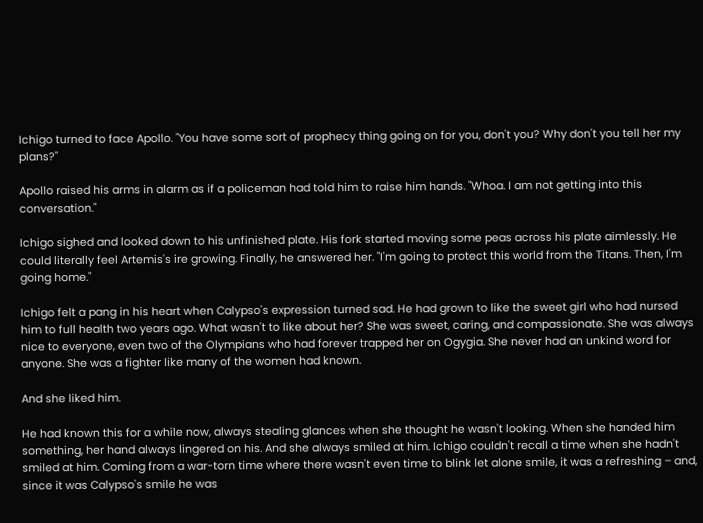Ichigo turned to face Apollo. "You have some sort of prophecy thing going on for you, don't you? Why don't you tell her my plans?"

Apollo raised his arms in alarm as if a policeman had told him to raise him hands. "Whoa. I am not getting into this conversation."

Ichigo sighed and looked down to his unfinished plate. His fork started moving some peas across his plate aimlessly. He could literally feel Artemis's ire growing. Finally, he answered her. "I'm going to protect this world from the Titans. Then, I'm going home."

Ichigo felt a pang in his heart when Calypso's expression turned sad. He had grown to like the sweet girl who had nursed him to full health two years ago. What wasn't to like about her? She was sweet, caring, and compassionate. She was always nice to everyone, even two of the Olympians who had forever trapped her on Ogygia. She never had an unkind word for anyone. She was a fighter like many of the women had known.

And she liked him.

He had known this for a while now, always stealing glances when she thought he wasn't looking. When she handed him something, her hand always lingered on his. And she always smiled at him. Ichigo couldn't recall a time when she hadn't smiled at him. Coming from a war-torn time where there wasn't even time to blink let alone smile, it was a refreshing – and, since it was Calypso's smile he was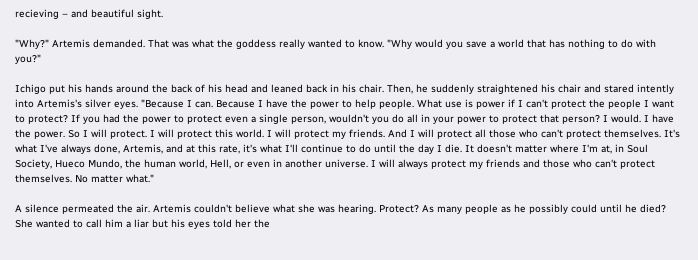recieving – and beautiful sight.

"Why?" Artemis demanded. That was what the goddess really wanted to know. "Why would you save a world that has nothing to do with you?"

Ichigo put his hands around the back of his head and leaned back in his chair. Then, he suddenly straightened his chair and stared intently into Artemis's silver eyes. "Because I can. Because I have the power to help people. What use is power if I can't protect the people I want to protect? If you had the power to protect even a single person, wouldn't you do all in your power to protect that person? I would. I have the power. So I will protect. I will protect this world. I will protect my friends. And I will protect all those who can't protect themselves. It's what I've always done, Artemis, and at this rate, it's what I'll continue to do until the day I die. It doesn't matter where I'm at, in Soul Society, Hueco Mundo, the human world, Hell, or even in another universe. I will always protect my friends and those who can't protect themselves. No matter what."

A silence permeated the air. Artemis couldn't believe what she was hearing. Protect? As many people as he possibly could until he died? She wanted to call him a liar but his eyes told her the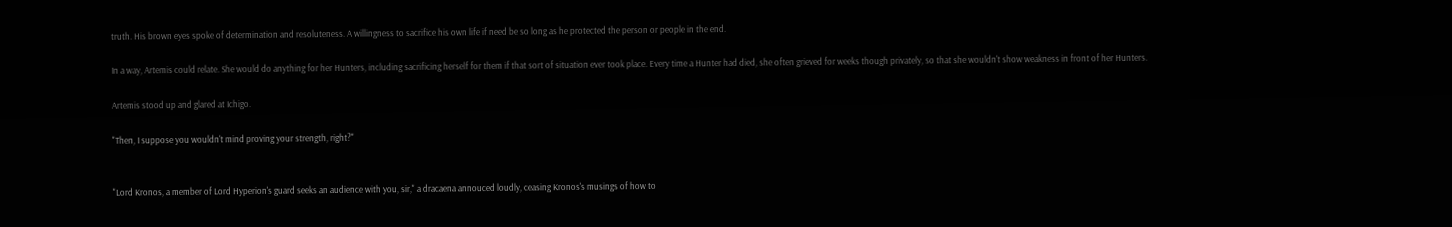truth. His brown eyes spoke of determination and resoluteness. A willingness to sacrifice his own life if need be so long as he protected the person or people in the end.

In a way, Artemis could relate. She would do anything for her Hunters, including sacrificing herself for them if that sort of situation ever took place. Every time a Hunter had died, she often grieved for weeks though privately, so that she wouldn't show weakness in front of her Hunters.

Artemis stood up and glared at Ichigo.

"Then, I suppose you wouldn't mind proving your strength, right?"


"Lord Kronos, a member of Lord Hyperion's guard seeks an audience with you, sir," a dracaena annouced loudly, ceasing Kronos's musings of how to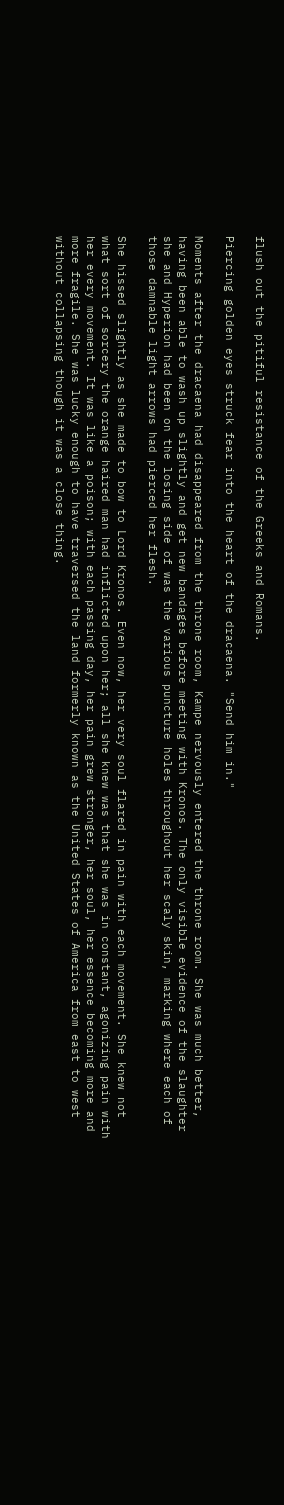flush out the pitiful resistance of the Greeks and Romans.

Piercing golden eyes struck fear into the heart of the dracaena. "Send him in."

Moments after the dracaena had disappeared from the throne room, Kampe nervously entered the throne room. She was much better, having been able to wash up slightly and get new bandages before meeting with Kronos. The only visible evidence of the slaughter she and Hyperion had been on the losing side of was the various puncture holes throughout her scaly skin, marking where each of those damnable light arrows had pierced her flesh.

She hissed slightly as she made to bow to Lord Kronos. Even now, her very soul flared in pain with each movement. She knew not what sort of sorcery the orange haired man had inflicted upon her; all she knew was that she was in constant, agonizing pain with her every movement. It was like a poison; with each passing day, her pain grew stronger, her soul, her essence becoming more and more fragile. She was lucky enough to have traversed the land formerly known as the United States of America from east to west without collapsing though it was a close thing.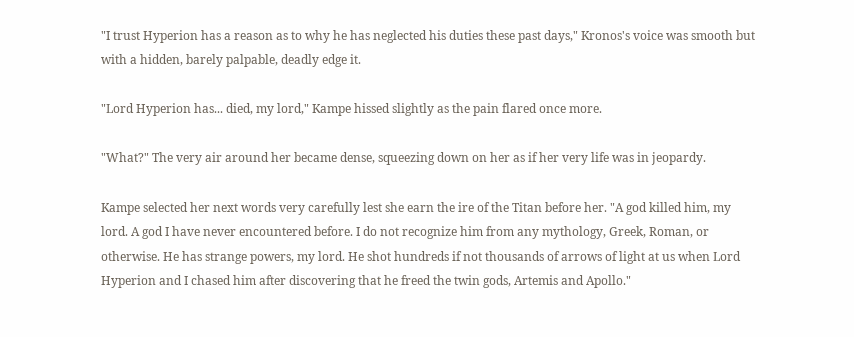"I trust Hyperion has a reason as to why he has neglected his duties these past days," Kronos's voice was smooth but with a hidden, barely palpable, deadly edge it.

"Lord Hyperion has... died, my lord," Kampe hissed slightly as the pain flared once more.

"What?" The very air around her became dense, squeezing down on her as if her very life was in jeopardy.

Kampe selected her next words very carefully lest she earn the ire of the Titan before her. "A god killed him, my lord. A god I have never encountered before. I do not recognize him from any mythology, Greek, Roman, or otherwise. He has strange powers, my lord. He shot hundreds if not thousands of arrows of light at us when Lord Hyperion and I chased him after discovering that he freed the twin gods, Artemis and Apollo."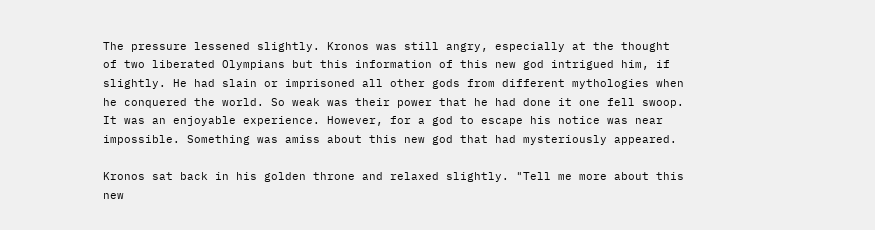The pressure lessened slightly. Kronos was still angry, especially at the thought of two liberated Olympians but this information of this new god intrigued him, if slightly. He had slain or imprisoned all other gods from different mythologies when he conquered the world. So weak was their power that he had done it one fell swoop. It was an enjoyable experience. However, for a god to escape his notice was near impossible. Something was amiss about this new god that had mysteriously appeared.

Kronos sat back in his golden throne and relaxed slightly. "Tell me more about this new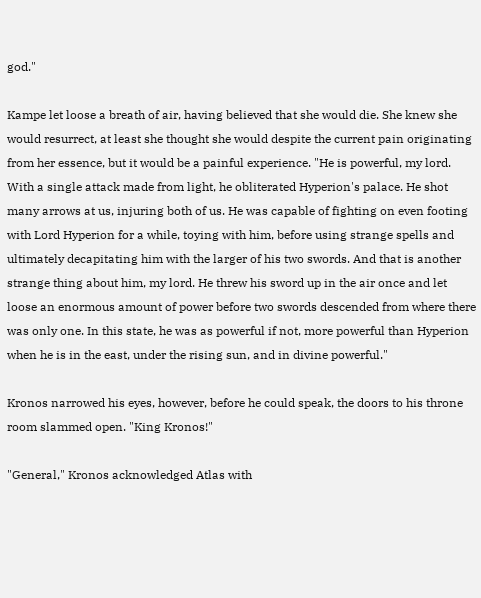god."

Kampe let loose a breath of air, having believed that she would die. She knew she would resurrect, at least she thought she would despite the current pain originating from her essence, but it would be a painful experience. "He is powerful, my lord. With a single attack made from light, he obliterated Hyperion's palace. He shot many arrows at us, injuring both of us. He was capable of fighting on even footing with Lord Hyperion for a while, toying with him, before using strange spells and ultimately decapitating him with the larger of his two swords. And that is another strange thing about him, my lord. He threw his sword up in the air once and let loose an enormous amount of power before two swords descended from where there was only one. In this state, he was as powerful if not, more powerful than Hyperion when he is in the east, under the rising sun, and in divine powerful."

Kronos narrowed his eyes, however, before he could speak, the doors to his throne room slammed open. "King Kronos!"

"General," Kronos acknowledged Atlas with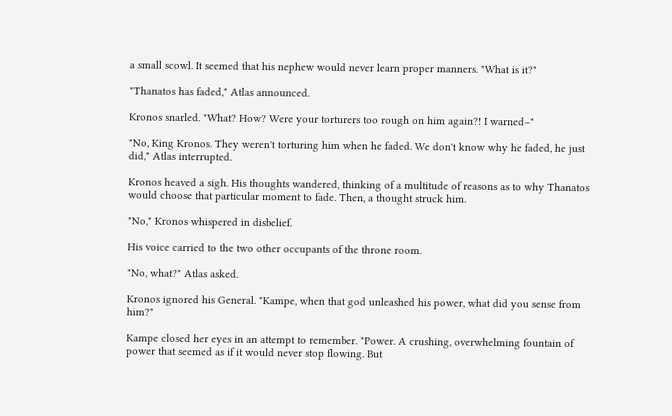a small scowl. It seemed that his nephew would never learn proper manners. "What is it?"

"Thanatos has faded," Atlas announced.

Kronos snarled. "What? How? Were your torturers too rough on him again?! I warned–"

"No, King Kronos. They weren't torturing him when he faded. We don't know why he faded, he just did," Atlas interrupted.

Kronos heaved a sigh. His thoughts wandered, thinking of a multitude of reasons as to why Thanatos would choose that particular moment to fade. Then, a thought struck him.

"No," Kronos whispered in disbelief.

His voice carried to the two other occupants of the throne room.

"No, what?" Atlas asked.

Kronos ignored his General. "Kampe, when that god unleashed his power, what did you sense from him?"

Kampe closed her eyes in an attempt to remember. "Power. A crushing, overwhelming fountain of power that seemed as if it would never stop flowing. But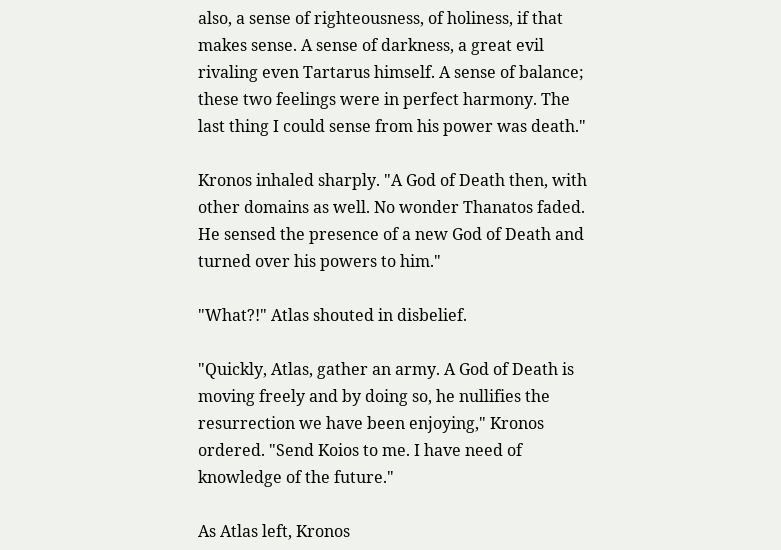also, a sense of righteousness, of holiness, if that makes sense. A sense of darkness, a great evil rivaling even Tartarus himself. A sense of balance; these two feelings were in perfect harmony. The last thing I could sense from his power was death."

Kronos inhaled sharply. "A God of Death then, with other domains as well. No wonder Thanatos faded. He sensed the presence of a new God of Death and turned over his powers to him."

"What?!" Atlas shouted in disbelief.

"Quickly, Atlas, gather an army. A God of Death is moving freely and by doing so, he nullifies the resurrection we have been enjoying," Kronos ordered. "Send Koios to me. I have need of knowledge of the future."

As Atlas left, Kronos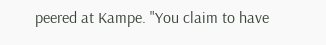peered at Kampe. "You claim to have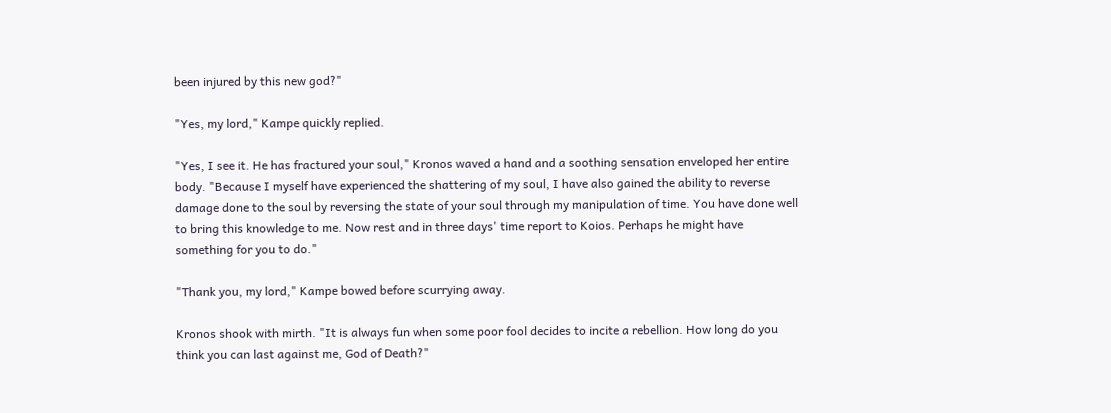been injured by this new god?"

"Yes, my lord," Kampe quickly replied.

"Yes, I see it. He has fractured your soul," Kronos waved a hand and a soothing sensation enveloped her entire body. "Because I myself have experienced the shattering of my soul, I have also gained the ability to reverse damage done to the soul by reversing the state of your soul through my manipulation of time. You have done well to bring this knowledge to me. Now rest and in three days' time report to Koios. Perhaps he might have something for you to do."

"Thank you, my lord," Kampe bowed before scurrying away.

Kronos shook with mirth. "It is always fun when some poor fool decides to incite a rebellion. How long do you think you can last against me, God of Death?"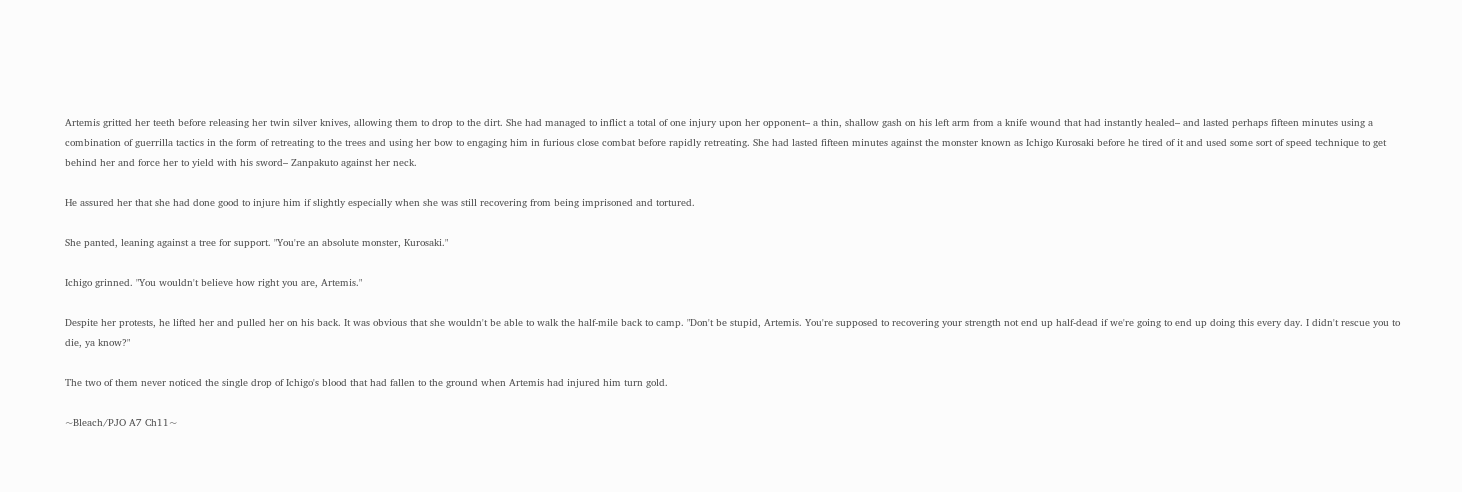Artemis gritted her teeth before releasing her twin silver knives, allowing them to drop to the dirt. She had managed to inflict a total of one injury upon her opponent– a thin, shallow gash on his left arm from a knife wound that had instantly healed– and lasted perhaps fifteen minutes using a combination of guerrilla tactics in the form of retreating to the trees and using her bow to engaging him in furious close combat before rapidly retreating. She had lasted fifteen minutes against the monster known as Ichigo Kurosaki before he tired of it and used some sort of speed technique to get behind her and force her to yield with his sword– Zanpakuto against her neck.

He assured her that she had done good to injure him if slightly especially when she was still recovering from being imprisoned and tortured.

She panted, leaning against a tree for support. "You're an absolute monster, Kurosaki."

Ichigo grinned. "You wouldn't believe how right you are, Artemis."

Despite her protests, he lifted her and pulled her on his back. It was obvious that she wouldn't be able to walk the half-mile back to camp. "Don't be stupid, Artemis. You're supposed to recovering your strength not end up half-dead if we're going to end up doing this every day. I didn't rescue you to die, ya know?"

The two of them never noticed the single drop of Ichigo's blood that had fallen to the ground when Artemis had injured him turn gold.

~Bleach/PJO A7 Ch11~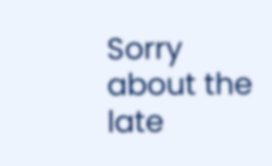Sorry about the late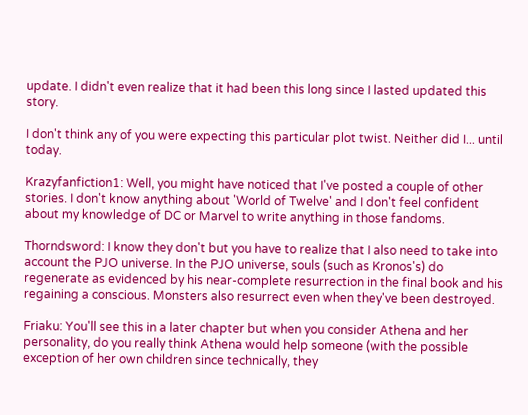update. I didn't even realize that it had been this long since I lasted updated this story.

I don't think any of you were expecting this particular plot twist. Neither did I... until today.

Krazyfanfiction1: Well, you might have noticed that I've posted a couple of other stories. I don't know anything about 'World of Twelve' and I don't feel confident about my knowledge of DC or Marvel to write anything in those fandoms.

Thorndsword: I know they don't but you have to realize that I also need to take into account the PJO universe. In the PJO universe, souls (such as Kronos's) do regenerate as evidenced by his near-complete resurrection in the final book and his regaining a conscious. Monsters also resurrect even when they've been destroyed.

Friaku: You'll see this in a later chapter but when you consider Athena and her personality, do you really think Athena would help someone (with the possible exception of her own children since technically, they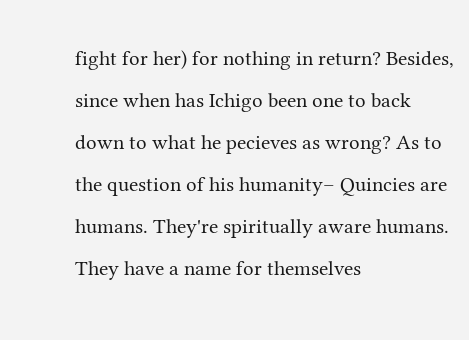fight for her) for nothing in return? Besides, since when has Ichigo been one to back down to what he pecieves as wrong? As to the question of his humanity– Quincies are humans. They're spiritually aware humans. They have a name for themselves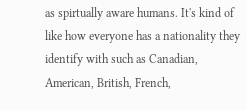as spirtually aware humans. It's kind of like how everyone has a nationality they identify with such as Canadian, American, British, French,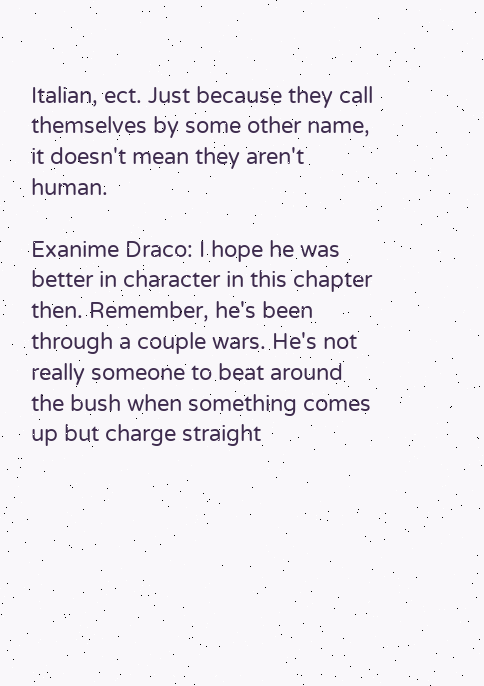Italian, ect. Just because they call themselves by some other name, it doesn't mean they aren't human.

Exanime Draco: I hope he was better in character in this chapter then. Remember, he's been through a couple wars. He's not really someone to beat around the bush when something comes up but charge straight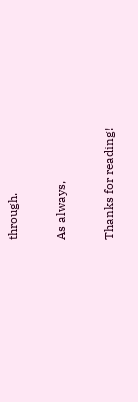through.

As always,

Thanks for reading!